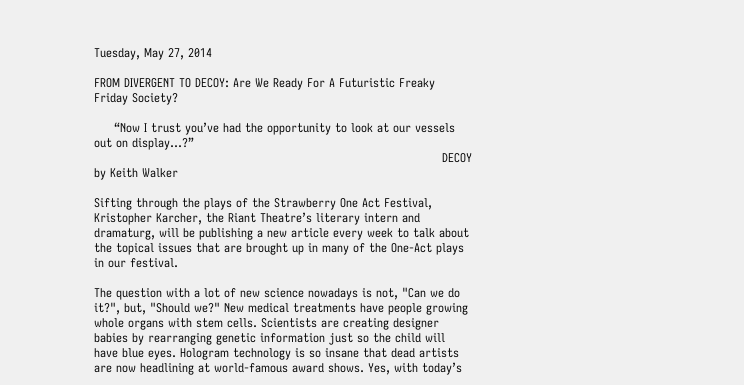Tuesday, May 27, 2014

FROM DIVERGENT TO DECOY: Are We Ready For A Futuristic Freaky Friday Society?

     “Now I trust you’ve had the opportunity to look at our vessels out on display…?”
                                                                                       DECOY by Keith Walker

Sifting through the plays of the Strawberry One Act Festival, Kristopher Karcher, the Riant Theatre’s literary intern and dramaturg, will be publishing a new article every week to talk about the topical issues that are brought up in many of the One-Act plays in our festival.

The question with a lot of new science nowadays is not, "Can we do it?", but, "Should we?" New medical treatments have people growing whole organs with stem cells. Scientists are creating designer babies by rearranging genetic information just so the child will have blue eyes. Hologram technology is so insane that dead artists are now headlining at world-famous award shows. Yes, with today’s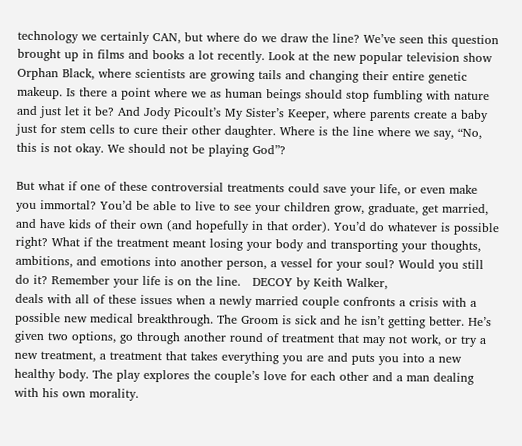technology we certainly CAN, but where do we draw the line? We’ve seen this question brought up in films and books a lot recently. Look at the new popular television show Orphan Black, where scientists are growing tails and changing their entire genetic makeup. Is there a point where we as human beings should stop fumbling with nature and just let it be? And Jody Picoult’s My Sister’s Keeper, where parents create a baby just for stem cells to cure their other daughter. Where is the line where we say, “No, this is not okay. We should not be playing God”?

But what if one of these controversial treatments could save your life, or even make you immortal? You’d be able to live to see your children grow, graduate, get married, and have kids of their own (and hopefully in that order). You’d do whatever is possible right? What if the treatment meant losing your body and transporting your thoughts, ambitions, and emotions into another person, a vessel for your soul? Would you still do it? Remember your life is on the line.   DECOY by Keith Walker,
deals with all of these issues when a newly married couple confronts a crisis with a possible new medical breakthrough. The Groom is sick and he isn’t getting better. He’s given two options, go through another round of treatment that may not work, or try a new treatment, a treatment that takes everything you are and puts you into a new healthy body. The play explores the couple’s love for each other and a man dealing with his own morality.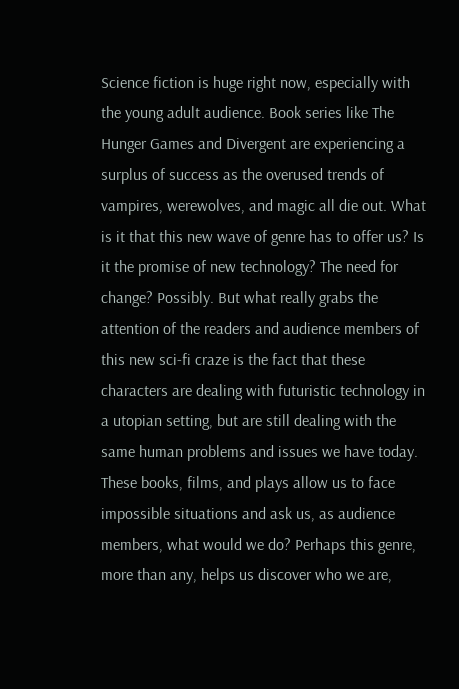Science fiction is huge right now, especially with the young adult audience. Book series like The Hunger Games and Divergent are experiencing a surplus of success as the overused trends of vampires, werewolves, and magic all die out. What is it that this new wave of genre has to offer us? Is it the promise of new technology? The need for change? Possibly. But what really grabs the attention of the readers and audience members of this new sci-fi craze is the fact that these characters are dealing with futuristic technology in a utopian setting, but are still dealing with the same human problems and issues we have today. These books, films, and plays allow us to face impossible situations and ask us, as audience members, what would we do? Perhaps this genre, more than any, helps us discover who we are,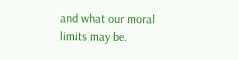and what our moral limits may be.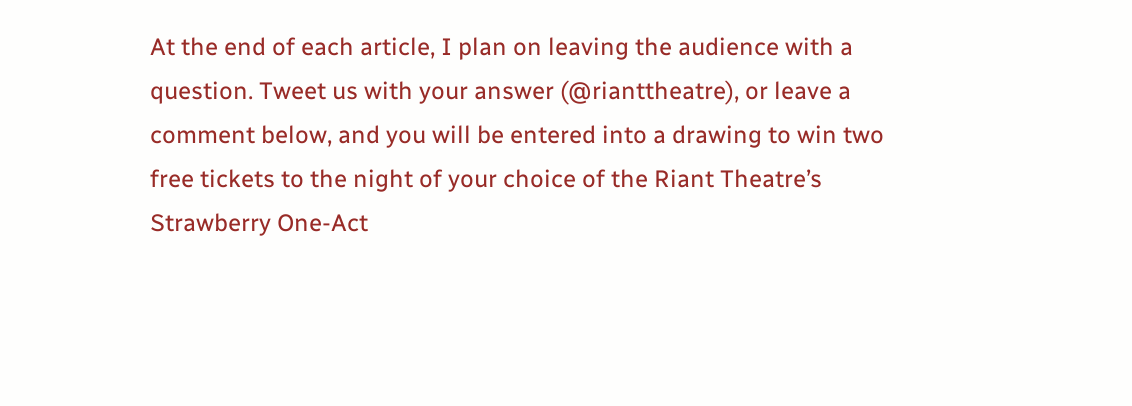At the end of each article, I plan on leaving the audience with a question. Tweet us with your answer (@rianttheatre), or leave a comment below, and you will be entered into a drawing to win two free tickets to the night of your choice of the Riant Theatre’s Strawberry One-Act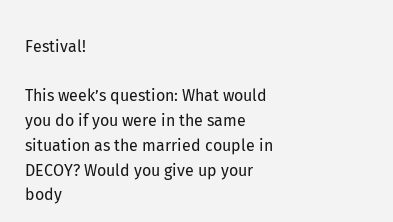Festival!

This week’s question: What would you do if you were in the same situation as the married couple in DECOY? Would you give up your body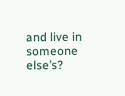and live in someone else’s?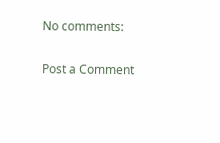No comments:

Post a Comment